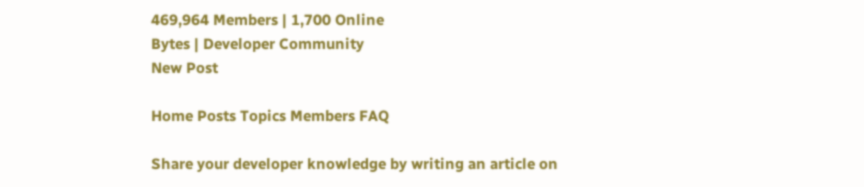469,964 Members | 1,700 Online
Bytes | Developer Community
New Post

Home Posts Topics Members FAQ

Share your developer knowledge by writing an article on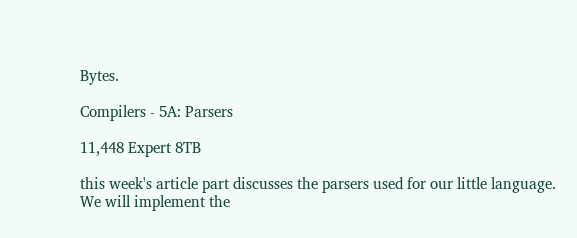Bytes.

Compilers - 5A: Parsers

11,448 Expert 8TB

this week's article part discusses the parsers used for our little language.
We will implement the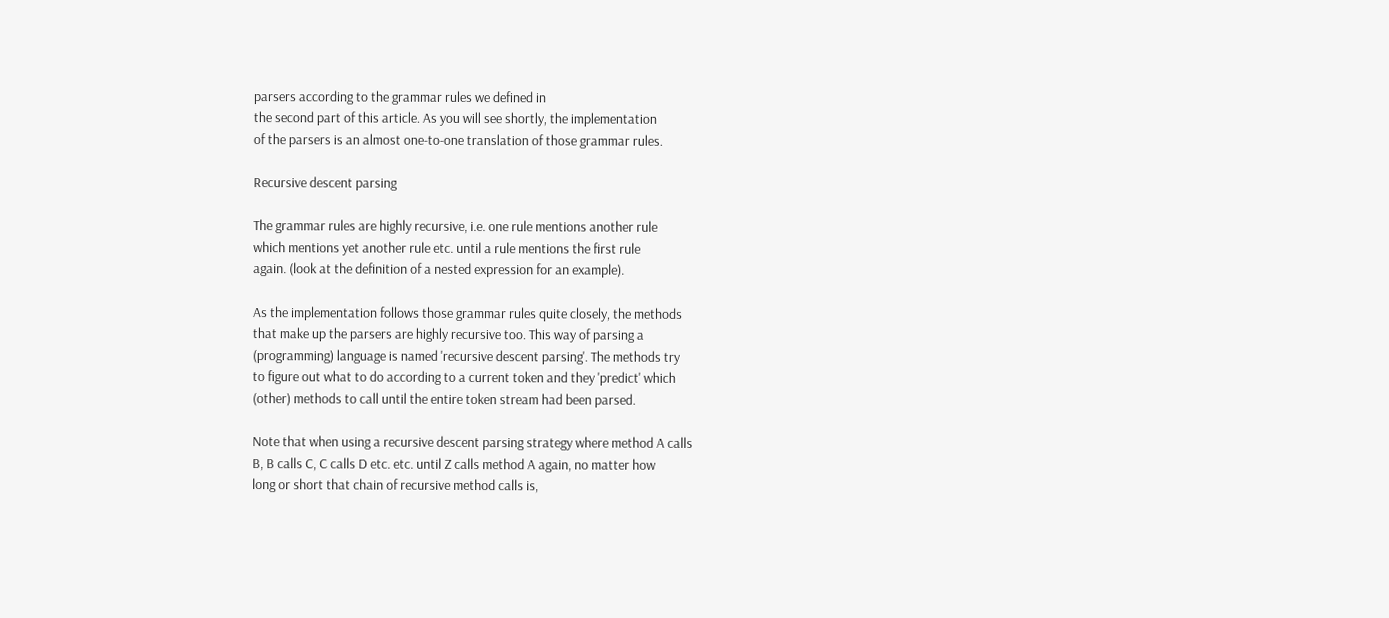parsers according to the grammar rules we defined in
the second part of this article. As you will see shortly, the implementation
of the parsers is an almost one-to-one translation of those grammar rules.

Recursive descent parsing

The grammar rules are highly recursive, i.e. one rule mentions another rule
which mentions yet another rule etc. until a rule mentions the first rule
again. (look at the definition of a nested expression for an example).

As the implementation follows those grammar rules quite closely, the methods
that make up the parsers are highly recursive too. This way of parsing a
(programming) language is named 'recursive descent parsing'. The methods try
to figure out what to do according to a current token and they 'predict' which
(other) methods to call until the entire token stream had been parsed.

Note that when using a recursive descent parsing strategy where method A calls
B, B calls C, C calls D etc. etc. until Z calls method A again, no matter how
long or short that chain of recursive method calls is,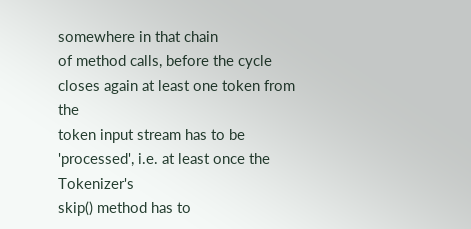somewhere in that chain
of method calls, before the cycle closes again at least one token from the
token input stream has to be 'processed', i.e. at least once the Tokenizer's
skip() method has to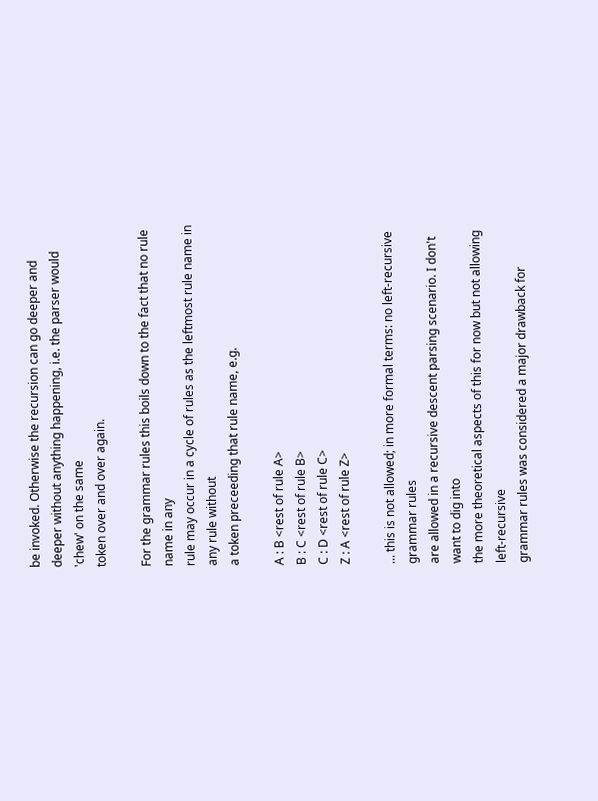be invoked. Otherwise the recursion can go deeper and
deeper without anything happening, i.e. the parser would 'chew' on the same
token over and over again.

For the grammar rules this boils down to the fact that no rule name in any
rule may occur in a cycle of rules as the leftmost rule name in any rule without
a token preceeding that rule name, e.g.

A : B <rest of rule A>
B : C <rest of rule B>
C : D <rest of rule C>
Z : A <rest of rule Z>

... this is not allowed; in more formal terms: no left-recursive grammar rules
are allowed in a recursive descent parsing scenario. I don't want to dig into
the more theoretical aspects of this for now but not allowing left-recursive
grammar rules was considered a major drawback for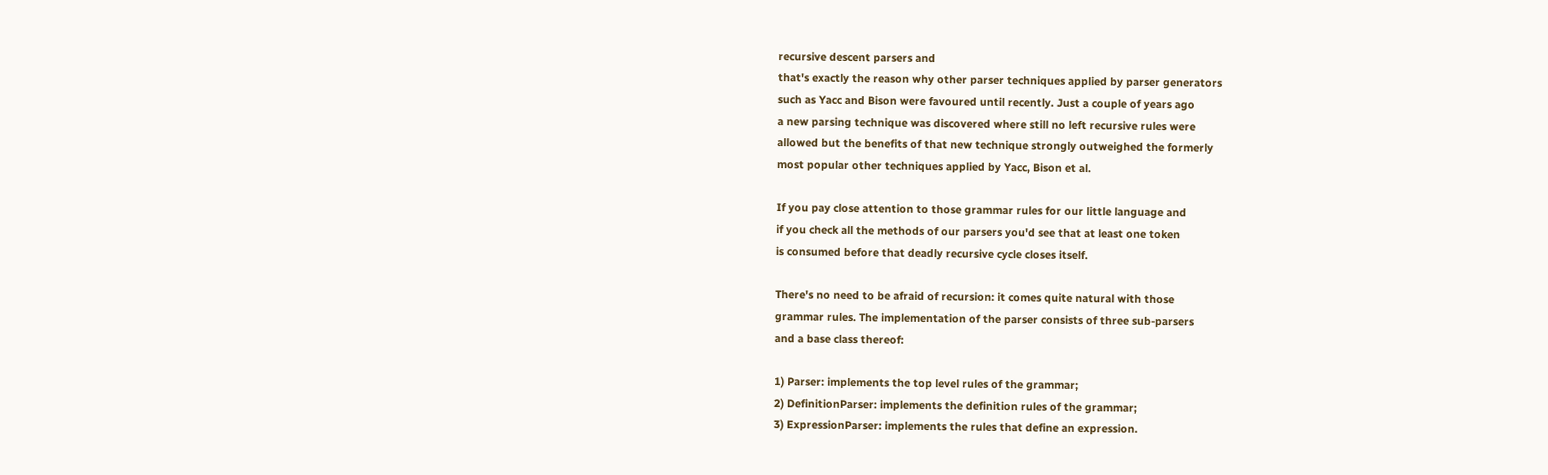recursive descent parsers and
that's exactly the reason why other parser techniques applied by parser generators
such as Yacc and Bison were favoured until recently. Just a couple of years ago
a new parsing technique was discovered where still no left recursive rules were
allowed but the benefits of that new technique strongly outweighed the formerly
most popular other techniques applied by Yacc, Bison et al.

If you pay close attention to those grammar rules for our little language and
if you check all the methods of our parsers you'd see that at least one token
is consumed before that deadly recursive cycle closes itself.

There's no need to be afraid of recursion: it comes quite natural with those
grammar rules. The implementation of the parser consists of three sub-parsers
and a base class thereof:

1) Parser: implements the top level rules of the grammar;
2) DefinitionParser: implements the definition rules of the grammar;
3) ExpressionParser: implements the rules that define an expression.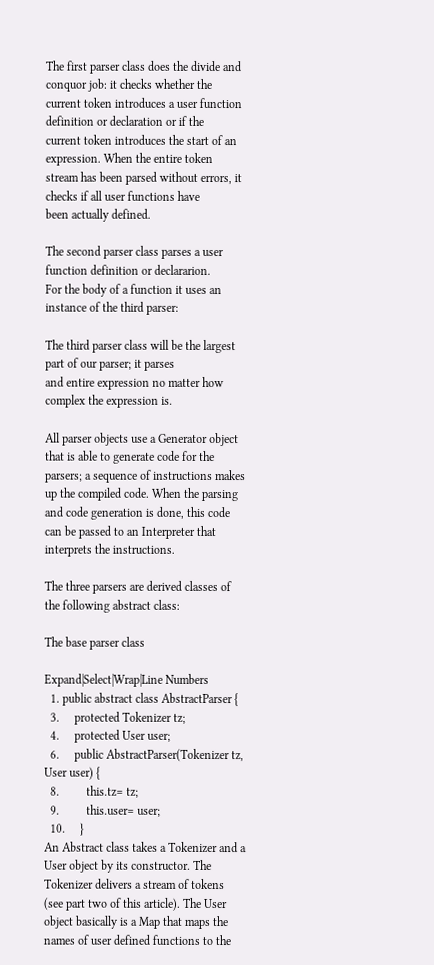The first parser class does the divide and conquor job: it checks whether the
current token introduces a user function definition or declaration or if the
current token introduces the start of an expression. When the entire token
stream has been parsed without errors, it checks if all user functions have
been actually defined.

The second parser class parses a user function definition or declararion.
For the body of a function it uses an instance of the third parser:

The third parser class will be the largest part of our parser; it parses
and entire expression no matter how complex the expression is.

All parser objects use a Generator object that is able to generate code for the
parsers; a sequence of instructions makes up the compiled code. When the parsing
and code generation is done, this code can be passed to an Interpreter that
interprets the instructions.

The three parsers are derived classes of the following abstract class:

The base parser class

Expand|Select|Wrap|Line Numbers
  1. public abstract class AbstractParser {
  3.     protected Tokenizer tz;
  4.     protected User user;
  6.     public AbstractParser(Tokenizer tz, User user) {
  8.         this.tz= tz;
  9.         this.user= user;
  10.     }
An Abstract class takes a Tokenizer and a User object by its constructor. The
Tokenizer delivers a stream of tokens (see part two of this article). The User
object basically is a Map that maps the names of user defined functions to the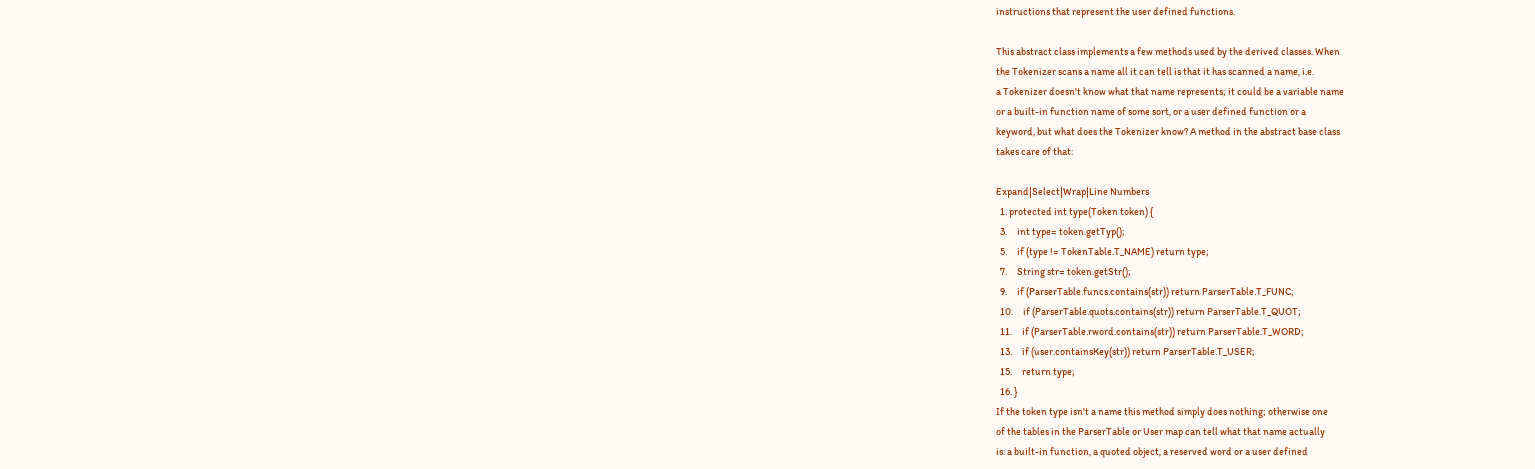instructions that represent the user defined functions.

This abstract class implements a few methods used by the derived classes. When
the Tokenizer scans a name all it can tell is that it has scanned a name, i.e.
a Tokenizer doesn't know what that name represents; it could be a variable name
or a built-in function name of some sort, or a user defined function or a
keyword, but what does the Tokenizer know? A method in the abstract base class
takes care of that:

Expand|Select|Wrap|Line Numbers
  1. protected int type(Token token) {
  3.     int type= token.getTyp();
  5.     if (type != TokenTable.T_NAME) return type;
  7.     String str= token.getStr();
  9.     if (ParserTable.funcs.contains(str)) return ParserTable.T_FUNC;
  10.     if (ParserTable.quots.contains(str)) return ParserTable.T_QUOT;
  11.     if (ParserTable.rword.contains(str)) return ParserTable.T_WORD;
  13.     if (user.containsKey(str)) return ParserTable.T_USER;
  15.     return type;
  16. }
If the token type isn't a name this method simply does nothing; otherwise one
of the tables in the ParserTable or User map can tell what that name actually
is: a built-in function, a quoted object, a reserved word or a user defined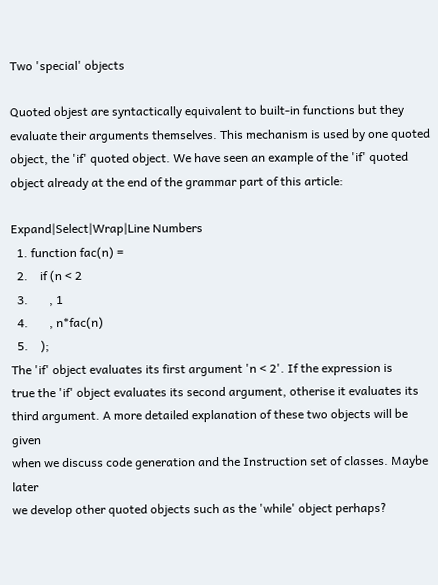Two 'special' objects

Quoted objest are syntactically equivalent to built-in functions but they
evaluate their arguments themselves. This mechanism is used by one quoted
object, the 'if' quoted object. We have seen an example of the 'if' quoted
object already at the end of the grammar part of this article:

Expand|Select|Wrap|Line Numbers
  1. function fac(n) =
  2.    if (n < 2
  3.       , 1
  4.       , n*fac(n)
  5.    );
The 'if' object evaluates its first argument 'n < 2'. If the expression is
true the 'if' object evaluates its second argument, otherise it evaluates its
third argument. A more detailed explanation of these two objects will be given
when we discuss code generation and the Instruction set of classes. Maybe later
we develop other quoted objects such as the 'while' object perhaps?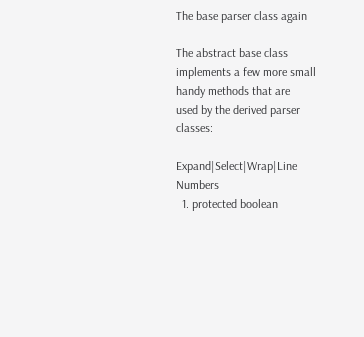The base parser class again

The abstract base class implements a few more small handy methods that are
used by the derived parser classes:

Expand|Select|Wrap|Line Numbers
  1. protected boolean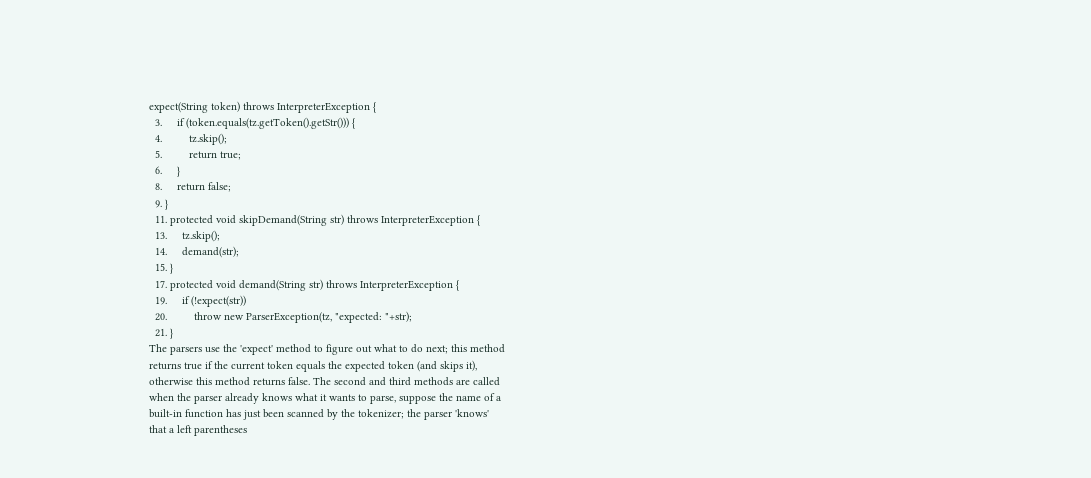expect(String token) throws InterpreterException {
  3.     if (token.equals(tz.getToken().getStr())) {
  4.         tz.skip();
  5.         return true;
  6.     }
  8.     return false;
  9. }
  11. protected void skipDemand(String str) throws InterpreterException {
  13.     tz.skip();
  14.     demand(str);
  15. }
  17. protected void demand(String str) throws InterpreterException {
  19.     if (!expect(str))
  20.         throw new ParserException(tz, "expected: "+str);
  21. }
The parsers use the 'expect' method to figure out what to do next; this method
returns true if the current token equals the expected token (and skips it),
otherwise this method returns false. The second and third methods are called
when the parser already knows what it wants to parse, suppose the name of a
built-in function has just been scanned by the tokenizer; the parser 'knows'
that a left parentheses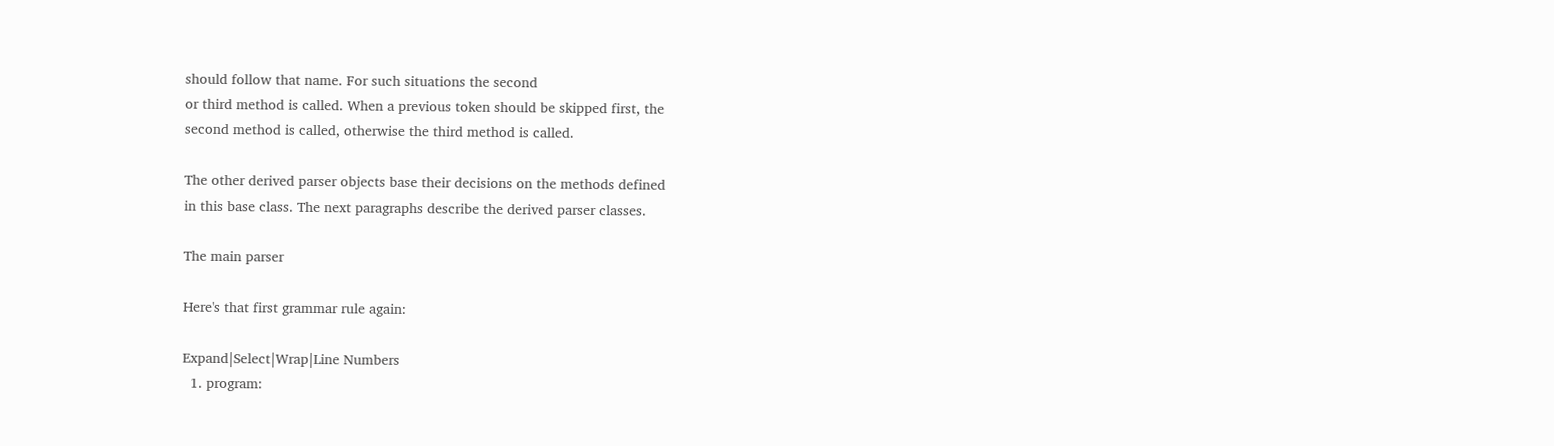should follow that name. For such situations the second
or third method is called. When a previous token should be skipped first, the
second method is called, otherwise the third method is called.

The other derived parser objects base their decisions on the methods defined
in this base class. The next paragraphs describe the derived parser classes.

The main parser

Here's that first grammar rule again:

Expand|Select|Wrap|Line Numbers
  1. program: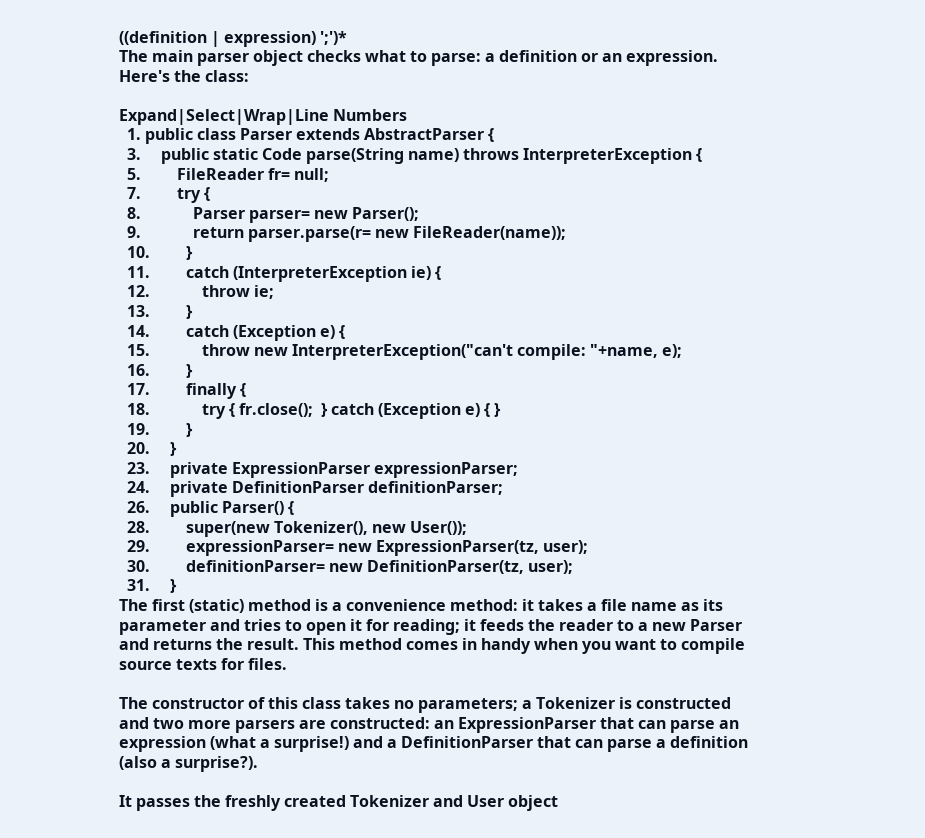((definition | expression) ';')*
The main parser object checks what to parse: a definition or an expression.
Here's the class:

Expand|Select|Wrap|Line Numbers
  1. public class Parser extends AbstractParser {
  3.     public static Code parse(String name) throws InterpreterException {
  5.         FileReader fr= null;
  7.         try {
  8.             Parser parser= new Parser();
  9.             return parser.parse(r= new FileReader(name));
  10.         }
  11.         catch (InterpreterException ie) {
  12.             throw ie;
  13.         }
  14.         catch (Exception e) {
  15.             throw new InterpreterException("can't compile: "+name, e);
  16.         }
  17.         finally {
  18.             try { fr.close();  } catch (Exception e) { }
  19.         }
  20.     }
  23.     private ExpressionParser expressionParser;
  24.     private DefinitionParser definitionParser;
  26.     public Parser() {
  28.         super(new Tokenizer(), new User());
  29.         expressionParser= new ExpressionParser(tz, user);
  30.         definitionParser= new DefinitionParser(tz, user);
  31.     }
The first (static) method is a convenience method: it takes a file name as its
parameter and tries to open it for reading; it feeds the reader to a new Parser
and returns the result. This method comes in handy when you want to compile
source texts for files.

The constructor of this class takes no parameters; a Tokenizer is constructed
and two more parsers are constructed: an ExpressionParser that can parse an
expression (what a surprise!) and a DefinitionParser that can parse a definition
(also a surprise?).

It passes the freshly created Tokenizer and User object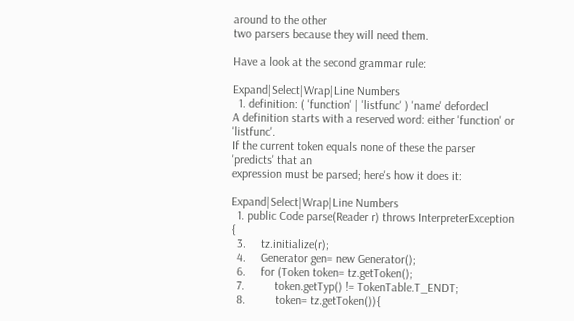around to the other
two parsers because they will need them.

Have a look at the second grammar rule:

Expand|Select|Wrap|Line Numbers
  1. definition: ( 'function' | 'listfunc' ) 'name' defordecl
A definition starts with a reserved word: either 'function' or 'listfunc'.
If the current token equals none of these the parser 'predicts' that an
expression must be parsed; here's how it does it:

Expand|Select|Wrap|Line Numbers
  1. public Code parse(Reader r) throws InterpreterException {
  3.     tz.initialize(r);
  4.     Generator gen= new Generator();
  6.     for (Token token= tz.getToken();
  7.          token.getTyp() != TokenTable.T_ENDT;
  8.          token= tz.getToken()){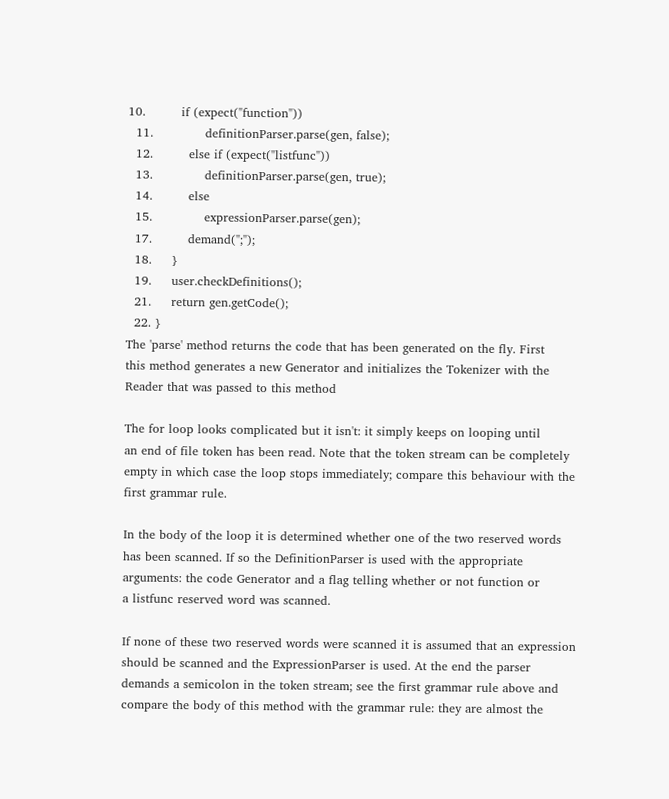10.         if (expect("function"))
  11.             definitionParser.parse(gen, false);
  12.         else if (expect("listfunc"))
  13.             definitionParser.parse(gen, true);
  14.         else
  15.             expressionParser.parse(gen);
  17.         demand(";");
  18.     }
  19.     user.checkDefinitions();
  21.     return gen.getCode();
  22. }
The 'parse' method returns the code that has been generated on the fly. First
this method generates a new Generator and initializes the Tokenizer with the
Reader that was passed to this method

The for loop looks complicated but it isn't: it simply keeps on looping until
an end of file token has been read. Note that the token stream can be completely
empty in which case the loop stops immediately; compare this behaviour with the
first grammar rule.

In the body of the loop it is determined whether one of the two reserved words
has been scanned. If so the DefinitionParser is used with the appropriate
arguments: the code Generator and a flag telling whether or not function or
a listfunc reserved word was scanned.

If none of these two reserved words were scanned it is assumed that an expression
should be scanned and the ExpressionParser is used. At the end the parser
demands a semicolon in the token stream; see the first grammar rule above and
compare the body of this method with the grammar rule: they are almost the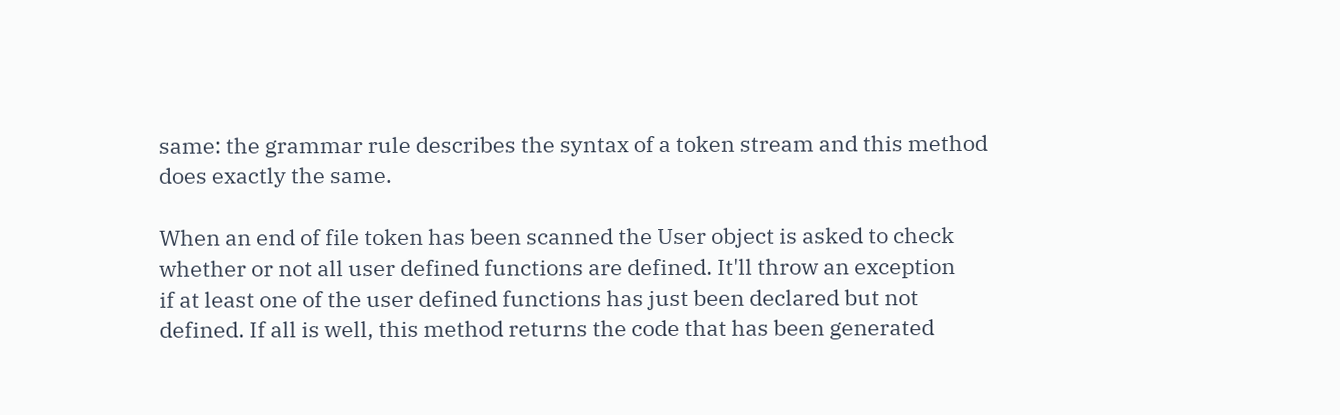same: the grammar rule describes the syntax of a token stream and this method
does exactly the same.

When an end of file token has been scanned the User object is asked to check
whether or not all user defined functions are defined. It'll throw an exception
if at least one of the user defined functions has just been declared but not
defined. If all is well, this method returns the code that has been generated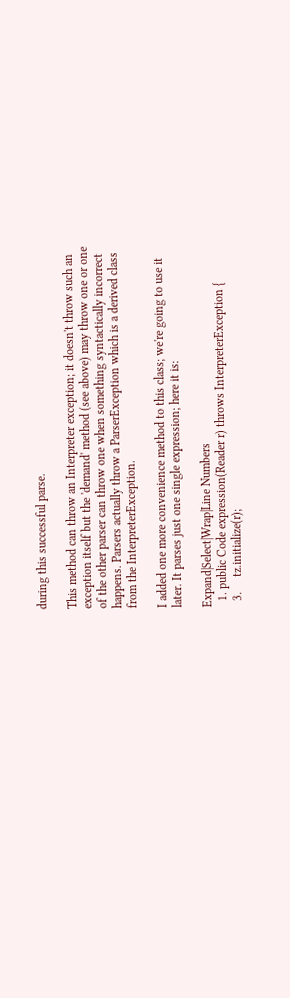during this successful parse.

This method can throw an Interpreter exception; it doesn't throw such an
exception itself but the 'demand' method (see above) may throw one or one
of the other parser can throw one when something syntactically incorrect
happens. Parsers actually throw a ParserException which is a derived class
from the InterpreterException.

I added one more convenience method to this class; we're going to use it
later. It parses just one single expression; here it is:

Expand|Select|Wrap|Line Numbers
  1. public Code expression(Reader r) throws InterpreterException {
  3.     tz.initialize(r);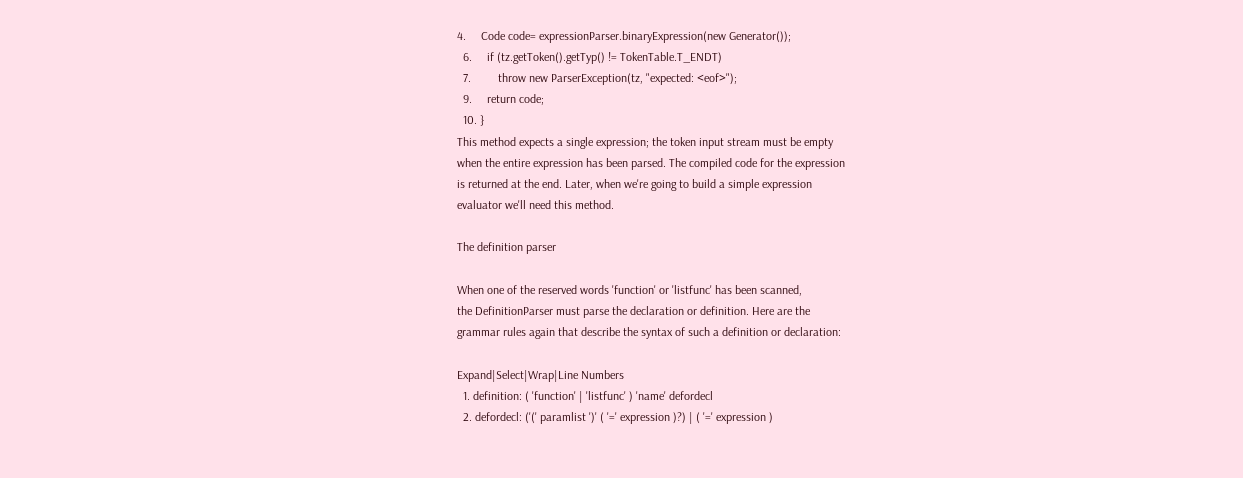4.     Code code= expressionParser.binaryExpression(new Generator());
  6.     if (tz.getToken().getTyp() != TokenTable.T_ENDT)
  7.         throw new ParserException(tz, "expected: <eof>");
  9.     return code;
  10. }
This method expects a single expression; the token input stream must be empty
when the entire expression has been parsed. The compiled code for the expression
is returned at the end. Later, when we're going to build a simple expression
evaluator we'll need this method.

The definition parser

When one of the reserved words 'function' or 'listfunc' has been scanned,
the DefinitionParser must parse the declaration or definition. Here are the
grammar rules again that describe the syntax of such a definition or declaration:

Expand|Select|Wrap|Line Numbers
  1. definition: ( 'function' | 'listfunc' ) 'name' defordecl
  2. defordecl: ('(' paramlist ')' ( '=' expression )?) | ( '=' expression )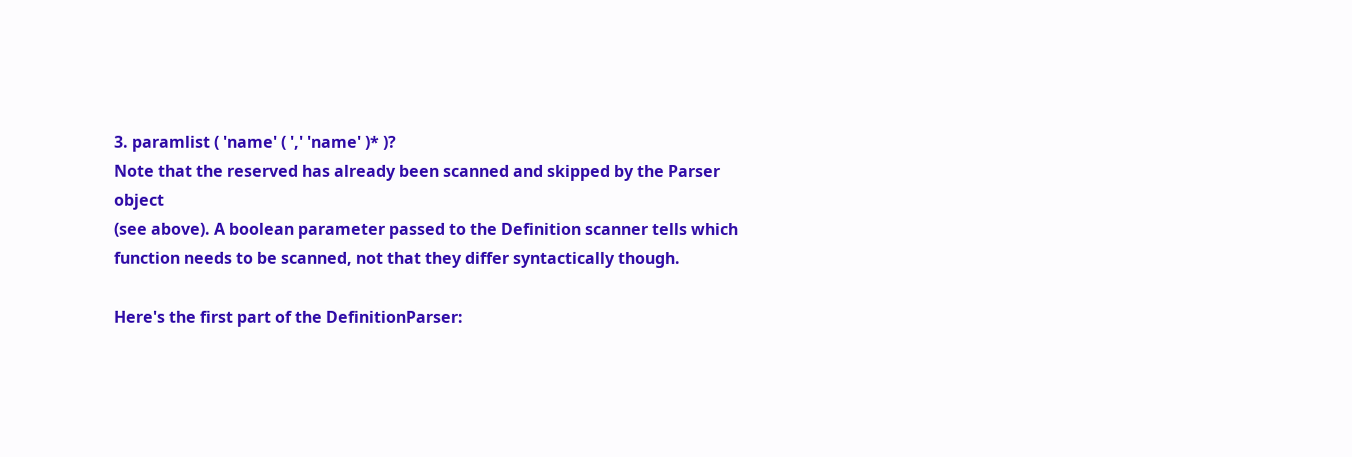3. paramlist ( 'name' ( ',' 'name' )* )?
Note that the reserved has already been scanned and skipped by the Parser object
(see above). A boolean parameter passed to the Definition scanner tells which
function needs to be scanned, not that they differ syntactically though.

Here's the first part of the DefinitionParser: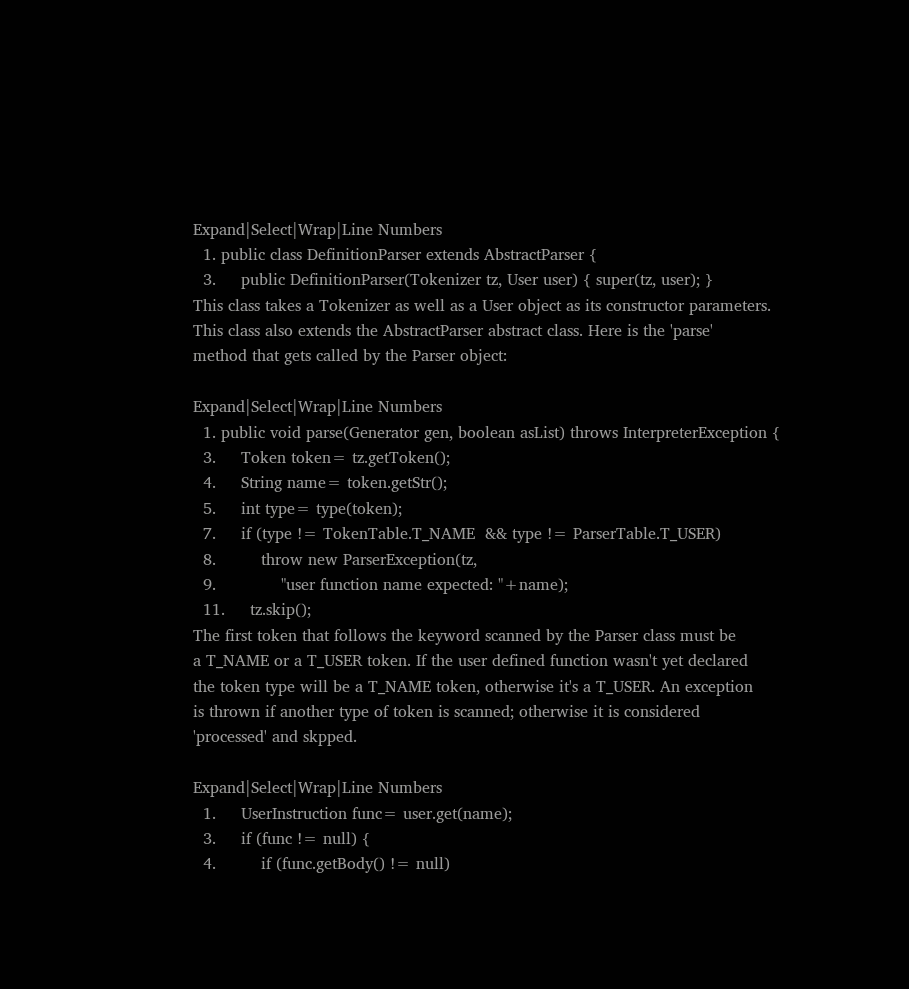Expand|Select|Wrap|Line Numbers
  1. public class DefinitionParser extends AbstractParser {
  3.     public DefinitionParser(Tokenizer tz, User user) { super(tz, user); }
This class takes a Tokenizer as well as a User object as its constructor parameters.
This class also extends the AbstractParser abstract class. Here is the 'parse'
method that gets called by the Parser object:

Expand|Select|Wrap|Line Numbers
  1. public void parse(Generator gen, boolean asList) throws InterpreterException {
  3.     Token token= tz.getToken();
  4.     String name= token.getStr();
  5.     int type= type(token);
  7.     if (type != TokenTable.T_NAME  && type != ParserTable.T_USER)
  8.         throw new ParserException(tz,
  9.             "user function name expected: "+name);
  11.     tz.skip();
The first token that follows the keyword scanned by the Parser class must be
a T_NAME or a T_USER token. If the user defined function wasn't yet declared
the token type will be a T_NAME token, otherwise it's a T_USER. An exception
is thrown if another type of token is scanned; otherwise it is considered
'processed' and skpped.

Expand|Select|Wrap|Line Numbers
  1.     UserInstruction func= user.get(name);
  3.     if (func != null) {
  4.         if (func.getBody() != null)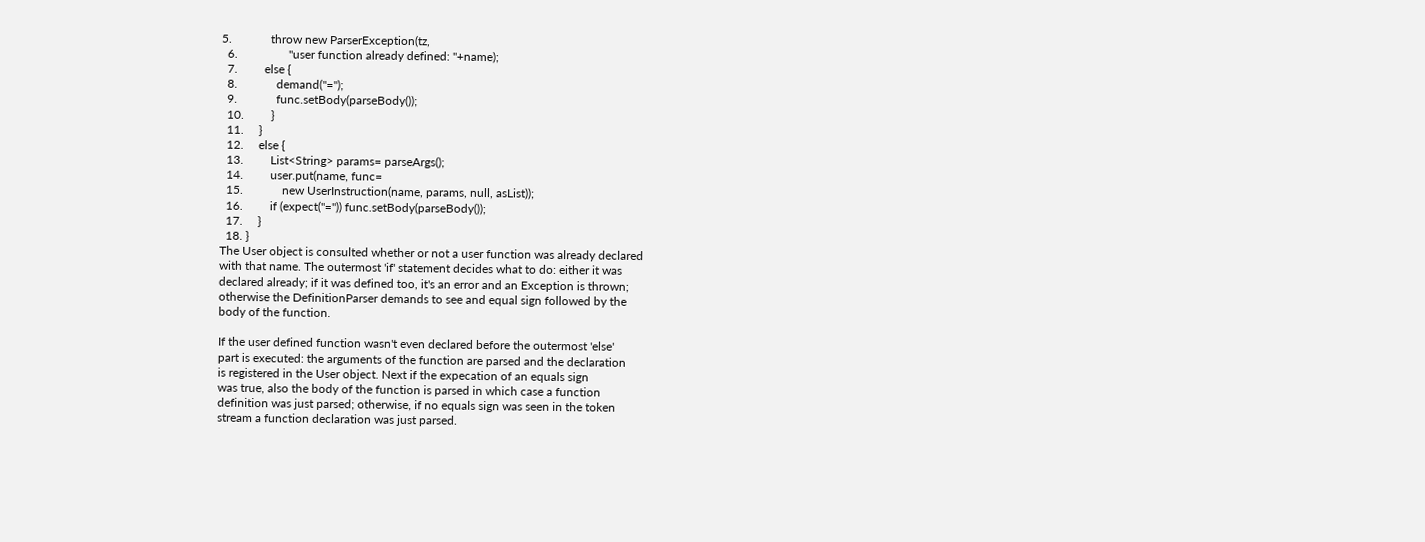5.             throw new ParserException(tz,
  6.                 "user function already defined: "+name);
  7.         else {
  8.             demand("=");
  9.             func.setBody(parseBody());
  10.         }
  11.     }
  12.     else {
  13.         List<String> params= parseArgs();
  14.         user.put(name, func=
  15.             new UserInstruction(name, params, null, asList));
  16.         if (expect("=")) func.setBody(parseBody());
  17.     }
  18. }
The User object is consulted whether or not a user function was already declared
with that name. The outermost 'if' statement decides what to do: either it was
declared already; if it was defined too, it's an error and an Exception is thrown;
otherwise the DefinitionParser demands to see and equal sign followed by the
body of the function.

If the user defined function wasn't even declared before the outermost 'else'
part is executed: the arguments of the function are parsed and the declaration
is registered in the User object. Next if the expecation of an equals sign
was true, also the body of the function is parsed in which case a function
definition was just parsed; otherwise, if no equals sign was seen in the token
stream a function declaration was just parsed.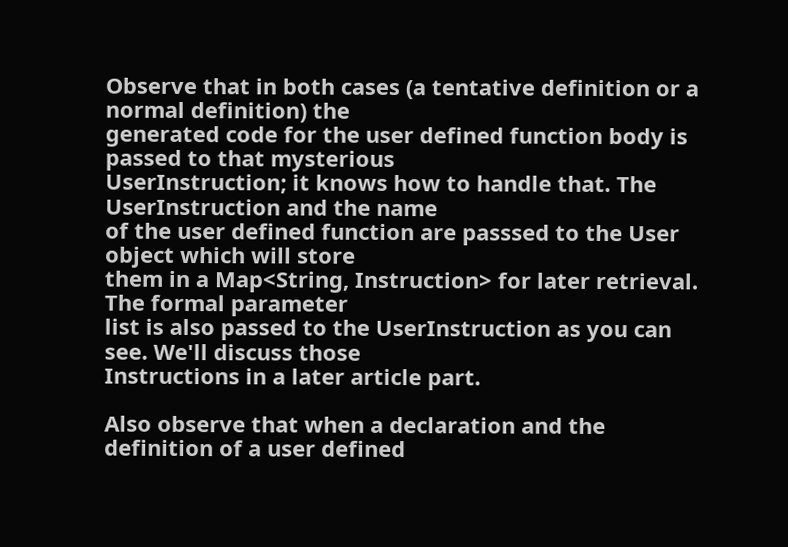Observe that in both cases (a tentative definition or a normal definition) the
generated code for the user defined function body is passed to that mysterious
UserInstruction; it knows how to handle that. The UserInstruction and the name
of the user defined function are passsed to the User object which will store
them in a Map<String, Instruction> for later retrieval. The formal parameter
list is also passed to the UserInstruction as you can see. We'll discuss those
Instructions in a later article part.

Also observe that when a declaration and the definition of a user defined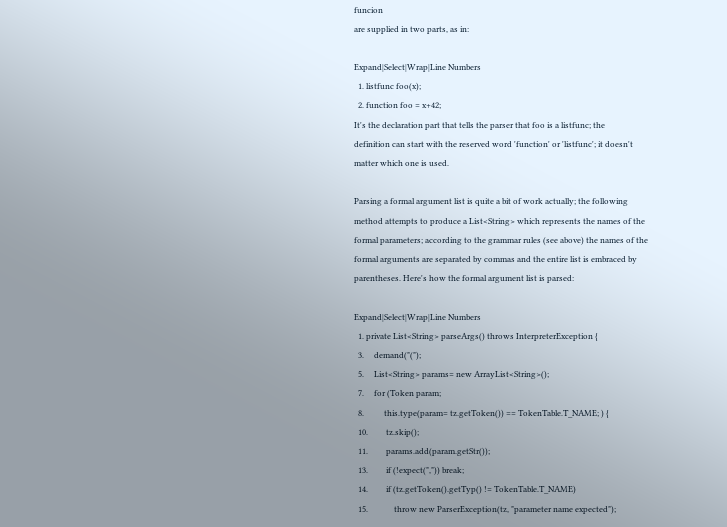funcion
are supplied in two parts, as in:

Expand|Select|Wrap|Line Numbers
  1. listfunc foo(x);
  2. function foo = x+42;
It's the declaration part that tells the parser that foo is a listfunc; the
definition can start with the reserved word 'function' or 'listfunc'; it doesn't
matter which one is used.

Parsing a formal argument list is quite a bit of work actually; the following
method attempts to produce a List<String> which represents the names of the
formal parameters; according to the grammar rules (see above) the names of the
formal arguments are separated by commas and the entire list is embraced by
parentheses. Here's how the formal argument list is parsed:

Expand|Select|Wrap|Line Numbers
  1. private List<String> parseArgs() throws InterpreterException {
  3.     demand("(");
  5.     List<String> params= new ArrayList<String>();
  7.     for (Token param;
  8.          this.type(param= tz.getToken()) == TokenTable.T_NAME; ) {
  10.         tz.skip();
  11.         params.add(param.getStr());
  13.         if (!expect(",")) break;
  14.         if (tz.getToken().getTyp() != TokenTable.T_NAME)
  15.             throw new ParserException(tz, "parameter name expected");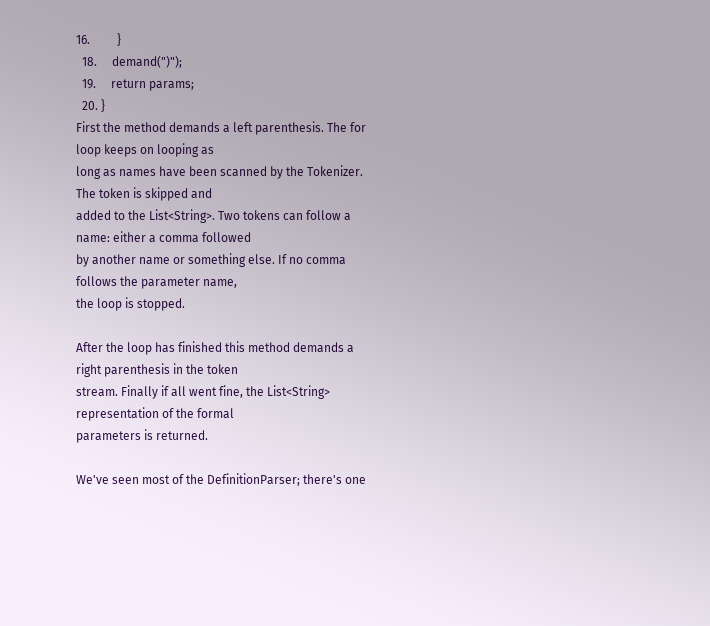16.         }
  18.     demand(")");
  19.     return params;
  20. }
First the method demands a left parenthesis. The for loop keeps on looping as
long as names have been scanned by the Tokenizer. The token is skipped and
added to the List<String>. Two tokens can follow a name: either a comma followed
by another name or something else. If no comma follows the parameter name,
the loop is stopped.

After the loop has finished this method demands a right parenthesis in the token
stream. Finally if all went fine, the List<String> representation of the formal
parameters is returned.

We've seen most of the DefinitionParser; there's one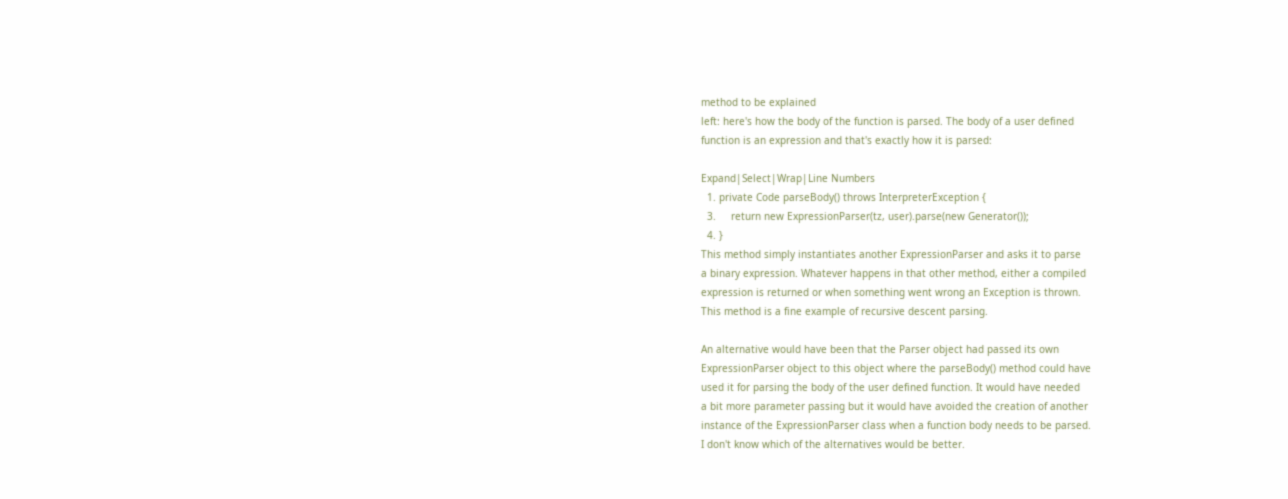method to be explained
left: here's how the body of the function is parsed. The body of a user defined
function is an expression and that's exactly how it is parsed:

Expand|Select|Wrap|Line Numbers
  1. private Code parseBody() throws InterpreterException {
  3.     return new ExpressionParser(tz, user).parse(new Generator());
  4. }
This method simply instantiates another ExpressionParser and asks it to parse
a binary expression. Whatever happens in that other method, either a compiled
expression is returned or when something went wrong an Exception is thrown.
This method is a fine example of recursive descent parsing.

An alternative would have been that the Parser object had passed its own
ExpressionParser object to this object where the parseBody() method could have
used it for parsing the body of the user defined function. It would have needed
a bit more parameter passing but it would have avoided the creation of another
instance of the ExpressionParser class when a function body needs to be parsed.
I don't know which of the alternatives would be better.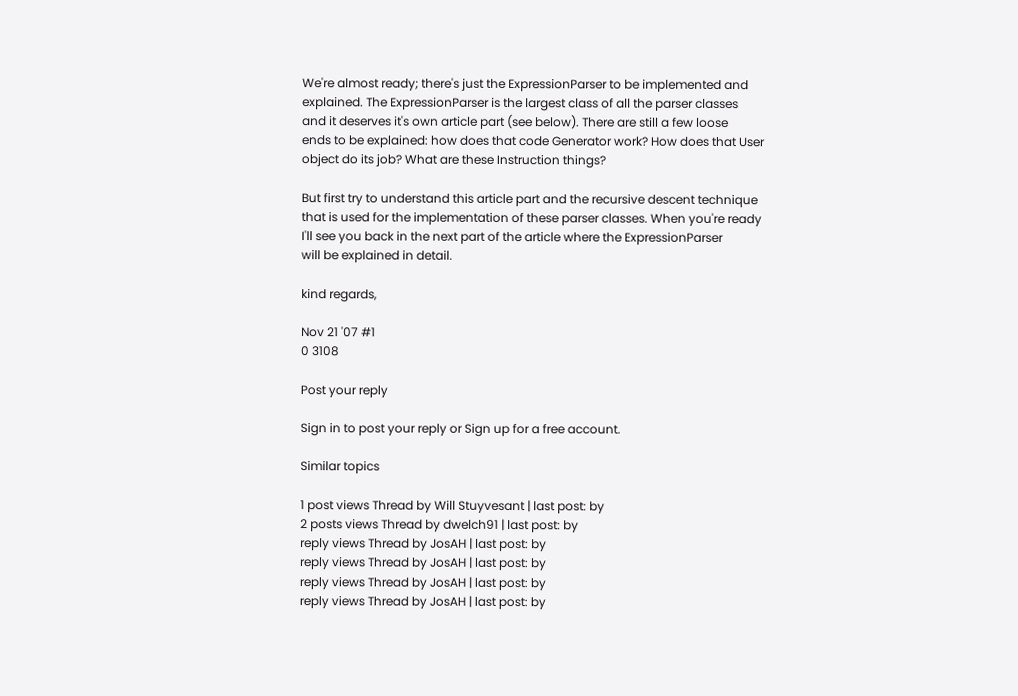We're almost ready; there's just the ExpressionParser to be implemented and
explained. The ExpressionParser is the largest class of all the parser classes
and it deserves it's own article part (see below). There are still a few loose
ends to be explained: how does that code Generator work? How does that User
object do its job? What are these Instruction things?

But first try to understand this article part and the recursive descent technique
that is used for the implementation of these parser classes. When you're ready
I'll see you back in the next part of the article where the ExpressionParser
will be explained in detail.

kind regards,

Nov 21 '07 #1
0 3108

Post your reply

Sign in to post your reply or Sign up for a free account.

Similar topics

1 post views Thread by Will Stuyvesant | last post: by
2 posts views Thread by dwelch91 | last post: by
reply views Thread by JosAH | last post: by
reply views Thread by JosAH | last post: by
reply views Thread by JosAH | last post: by
reply views Thread by JosAH | last post: by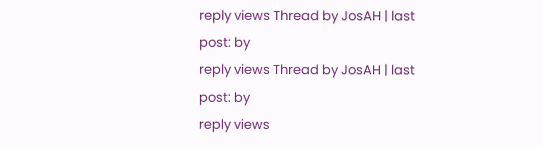reply views Thread by JosAH | last post: by
reply views Thread by JosAH | last post: by
reply views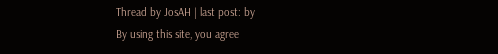Thread by JosAH | last post: by
By using this site, you agree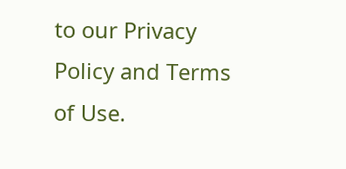to our Privacy Policy and Terms of Use.